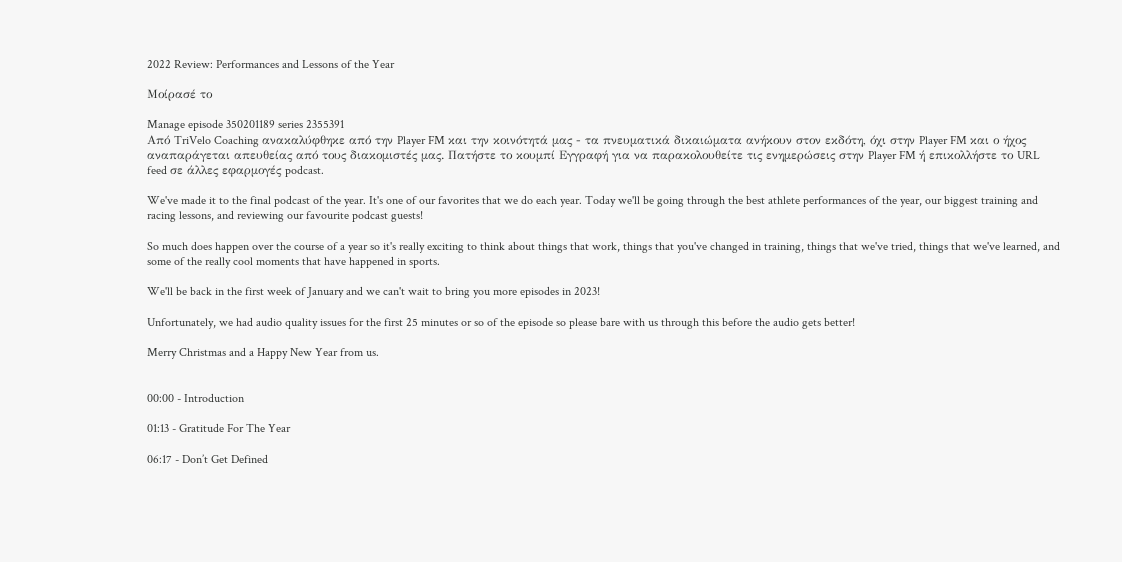2022 Review: Performances and Lessons of the Year

Μοίρασέ το

Manage episode 350201189 series 2355391
Από TriVelo Coaching ανακαλύφθηκε από την Player FM και την κοινότητά μας - τα πνευματικά δικαιώματα ανήκουν στον εκδότη, όχι στην Player FM και ο ήχος αναπαράγεται απευθείας από τους διακομιστές μας. Πατήστε το κουμπί Εγγραφή για να παρακολουθείτε τις ενημερώσεις στην Player FM ή επικολλήστε το URL feed σε άλλες εφαρμογές podcast.

We've made it to the final podcast of the year. It's one of our favorites that we do each year. Today we'll be going through the best athlete performances of the year, our biggest training and racing lessons, and reviewing our favourite podcast guests!

So much does happen over the course of a year so it's really exciting to think about things that work, things that you've changed in training, things that we've tried, things that we've learned, and some of the really cool moments that have happened in sports.

We'll be back in the first week of January and we can't wait to bring you more episodes in 2023!

Unfortunately, we had audio quality issues for the first 25 minutes or so of the episode so please bare with us through this before the audio gets better!

Merry Christmas and a Happy New Year from us.


00:00 - Introduction

01:13 - Gratitude For The Year

06:17 - Don’t Get Defined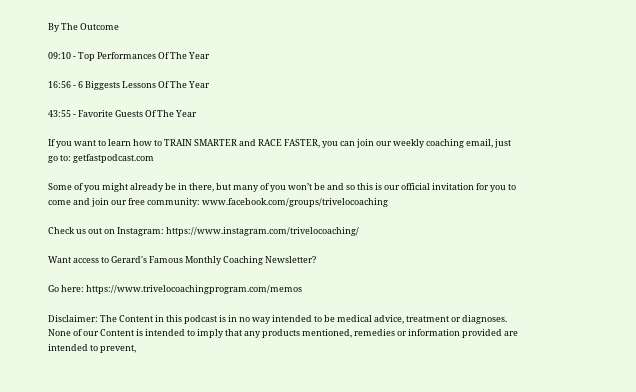By The Outcome

09:10 - Top Performances Of The Year

16:56 - 6 Biggests Lessons Of The Year

43:55 - Favorite Guests Of The Year

If you want to learn how to TRAIN SMARTER and RACE FASTER, you can join our weekly coaching email, just go to: getfastpodcast.com

Some of you might already be in there, but many of you won’t be and so this is our official invitation for you to come and join our free community: www.facebook.com/groups/trivelocoaching

Check us out on Instagram: https://www.instagram.com/trivelocoaching/

Want access to Gerard's Famous Monthly Coaching Newsletter?

Go here: https://www.trivelocoachingprogram.com/memos

Disclaimer: The Content in this podcast is in no way intended to be medical advice, treatment or diagnoses. None of our Content is intended to imply that any products mentioned, remedies or information provided are intended to prevent,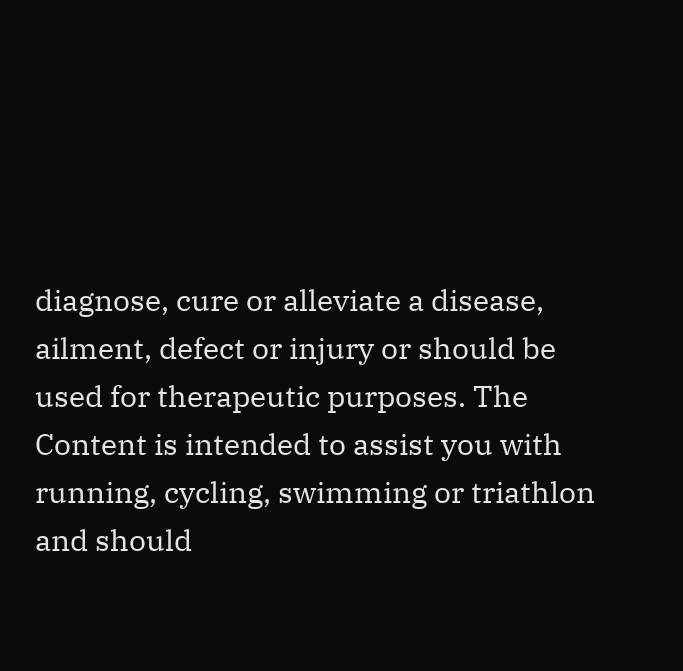diagnose, cure or alleviate a disease, ailment, defect or injury or should be used for therapeutic purposes. The Content is intended to assist you with running, cycling, swimming or triathlon and should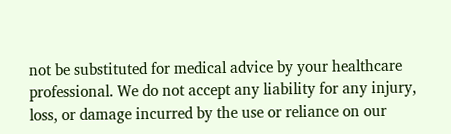not be substituted for medical advice by your healthcare professional. We do not accept any liability for any injury, loss, or damage incurred by the use or reliance on our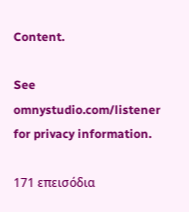Content.

See omnystudio.com/listener for privacy information.

171 επεισόδια